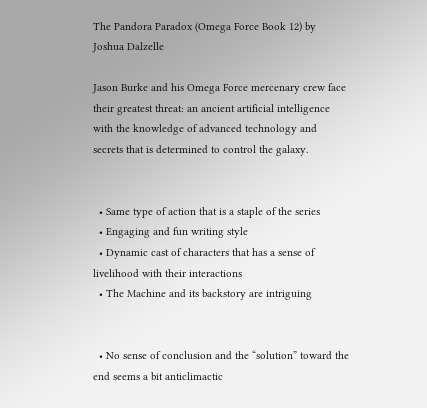The Pandora Paradox (Omega Force Book 12) by Joshua Dalzelle

Jason Burke and his Omega Force mercenary crew face their greatest threat: an ancient artificial intelligence with the knowledge of advanced technology and secrets that is determined to control the galaxy.


  • Same type of action that is a staple of the series
  • Engaging and fun writing style
  • Dynamic cast of characters that has a sense of livelihood with their interactions
  • The Machine and its backstory are intriguing


  • No sense of conclusion and the “solution” toward the end seems a bit anticlimactic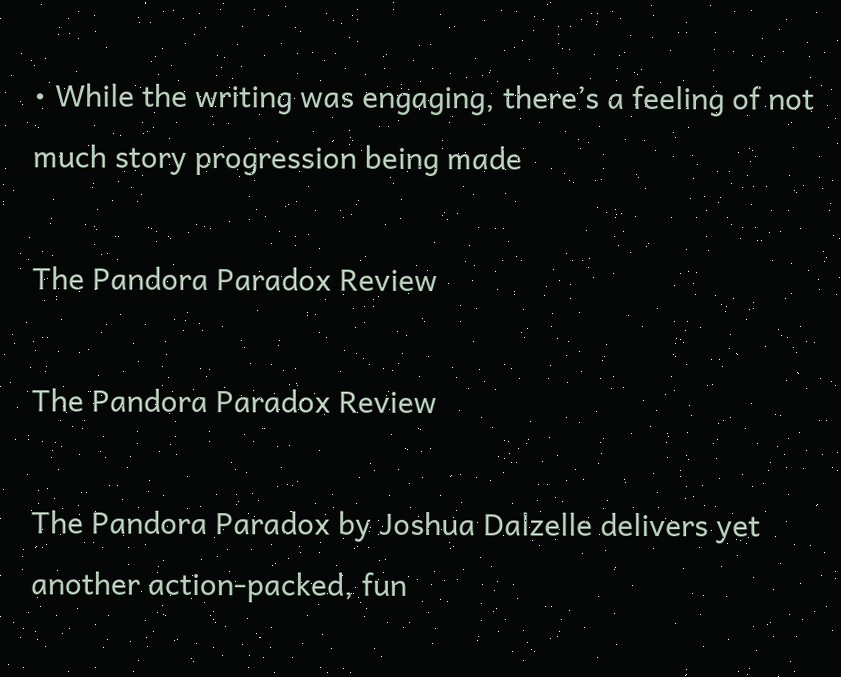• While the writing was engaging, there’s a feeling of not much story progression being made

The Pandora Paradox Review

The Pandora Paradox Review

The Pandora Paradox by Joshua Dalzelle delivers yet another action-packed, fun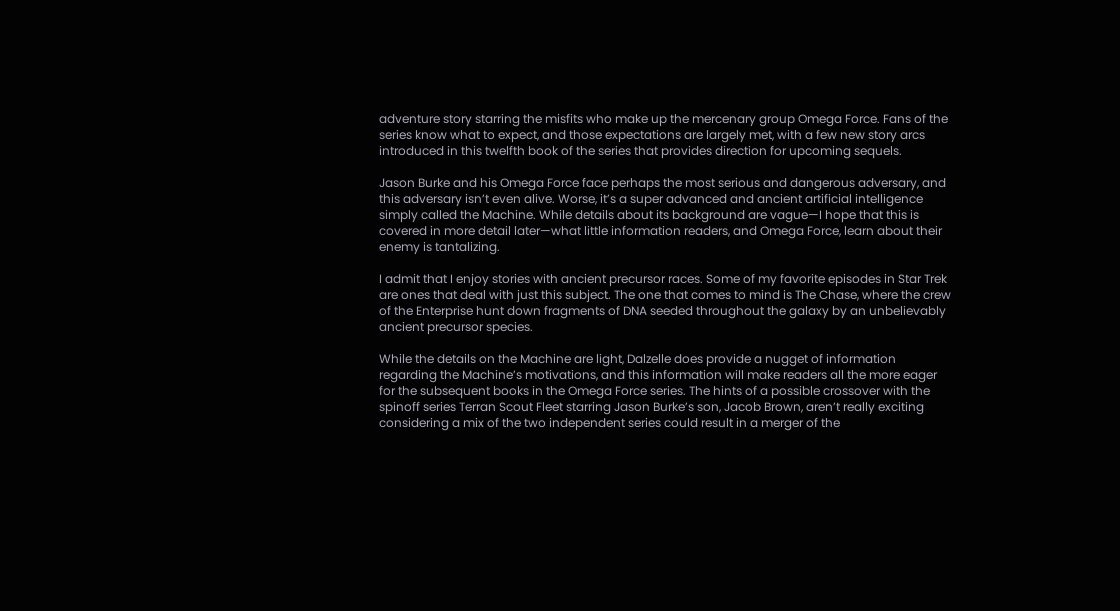adventure story starring the misfits who make up the mercenary group Omega Force. Fans of the series know what to expect, and those expectations are largely met, with a few new story arcs introduced in this twelfth book of the series that provides direction for upcoming sequels.

Jason Burke and his Omega Force face perhaps the most serious and dangerous adversary, and this adversary isn’t even alive. Worse, it’s a super advanced and ancient artificial intelligence simply called the Machine. While details about its background are vague—I hope that this is covered in more detail later—what little information readers, and Omega Force, learn about their enemy is tantalizing.

I admit that I enjoy stories with ancient precursor races. Some of my favorite episodes in Star Trek are ones that deal with just this subject. The one that comes to mind is The Chase, where the crew of the Enterprise hunt down fragments of DNA seeded throughout the galaxy by an unbelievably ancient precursor species.

While the details on the Machine are light, Dalzelle does provide a nugget of information regarding the Machine’s motivations, and this information will make readers all the more eager for the subsequent books in the Omega Force series. The hints of a possible crossover with the spinoff series Terran Scout Fleet starring Jason Burke’s son, Jacob Brown, aren’t really exciting considering a mix of the two independent series could result in a merger of the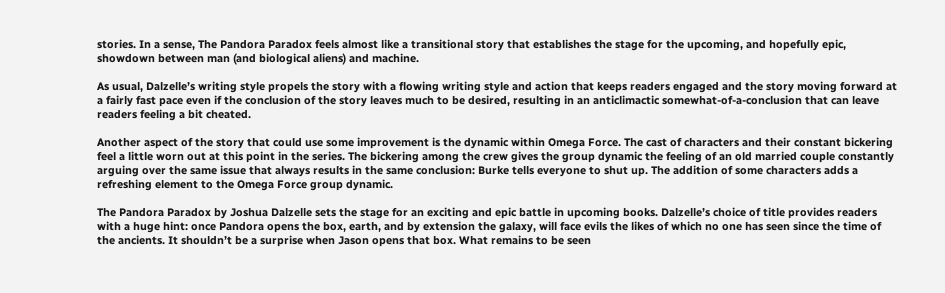stories. In a sense, The Pandora Paradox feels almost like a transitional story that establishes the stage for the upcoming, and hopefully epic, showdown between man (and biological aliens) and machine.

As usual, Dalzelle’s writing style propels the story with a flowing writing style and action that keeps readers engaged and the story moving forward at a fairly fast pace even if the conclusion of the story leaves much to be desired, resulting in an anticlimactic somewhat-of-a-conclusion that can leave readers feeling a bit cheated.

Another aspect of the story that could use some improvement is the dynamic within Omega Force. The cast of characters and their constant bickering feel a little worn out at this point in the series. The bickering among the crew gives the group dynamic the feeling of an old married couple constantly arguing over the same issue that always results in the same conclusion: Burke tells everyone to shut up. The addition of some characters adds a refreshing element to the Omega Force group dynamic.

The Pandora Paradox by Joshua Dalzelle sets the stage for an exciting and epic battle in upcoming books. Dalzelle’s choice of title provides readers with a huge hint: once Pandora opens the box, earth, and by extension the galaxy, will face evils the likes of which no one has seen since the time of the ancients. It shouldn’t be a surprise when Jason opens that box. What remains to be seen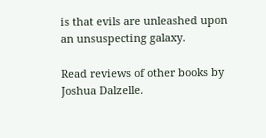is that evils are unleashed upon an unsuspecting galaxy.

Read reviews of other books by Joshua Dalzelle.